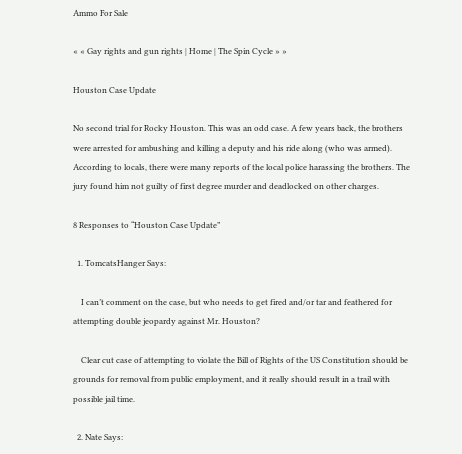Ammo For Sale

« « Gay rights and gun rights | Home | The Spin Cycle » »

Houston Case Update

No second trial for Rocky Houston. This was an odd case. A few years back, the brothers were arrested for ambushing and killing a deputy and his ride along (who was armed). According to locals, there were many reports of the local police harassing the brothers. The jury found him not guilty of first degree murder and deadlocked on other charges.

8 Responses to “Houston Case Update”

  1. TomcatsHanger Says:

    I can’t comment on the case, but who needs to get fired and/or tar and feathered for attempting double jeopardy against Mr. Houston?

    Clear cut case of attempting to violate the Bill of Rights of the US Constitution should be grounds for removal from public employment, and it really should result in a trail with possible jail time.

  2. Nate Says: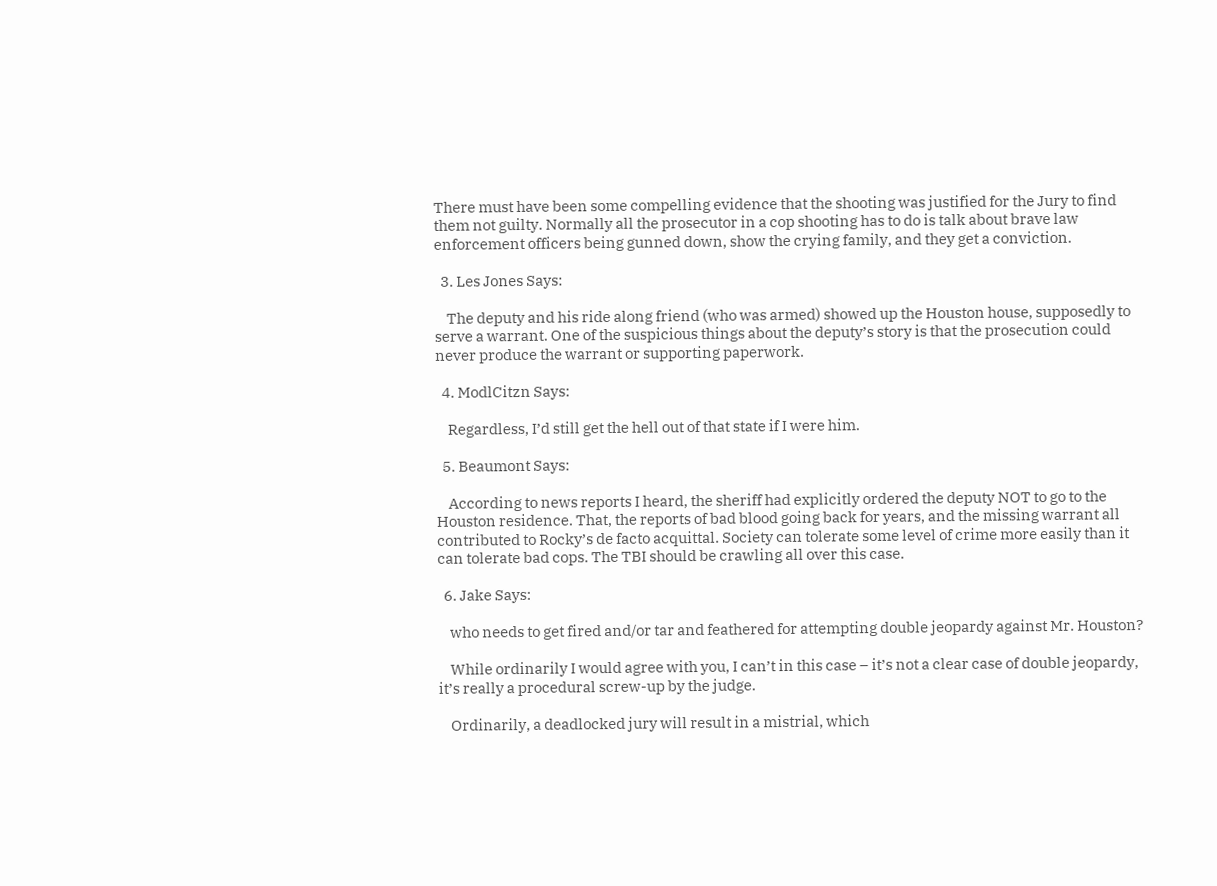There must have been some compelling evidence that the shooting was justified for the Jury to find them not guilty. Normally all the prosecutor in a cop shooting has to do is talk about brave law enforcement officers being gunned down, show the crying family, and they get a conviction.

  3. Les Jones Says:

    The deputy and his ride along friend (who was armed) showed up the Houston house, supposedly to serve a warrant. One of the suspicious things about the deputy’s story is that the prosecution could never produce the warrant or supporting paperwork.

  4. ModlCitzn Says:

    Regardless, I’d still get the hell out of that state if I were him.

  5. Beaumont Says:

    According to news reports I heard, the sheriff had explicitly ordered the deputy NOT to go to the Houston residence. That, the reports of bad blood going back for years, and the missing warrant all contributed to Rocky’s de facto acquittal. Society can tolerate some level of crime more easily than it can tolerate bad cops. The TBI should be crawling all over this case.

  6. Jake Says:

    who needs to get fired and/or tar and feathered for attempting double jeopardy against Mr. Houston?

    While ordinarily I would agree with you, I can’t in this case – it’s not a clear case of double jeopardy, it’s really a procedural screw-up by the judge.

    Ordinarily, a deadlocked jury will result in a mistrial, which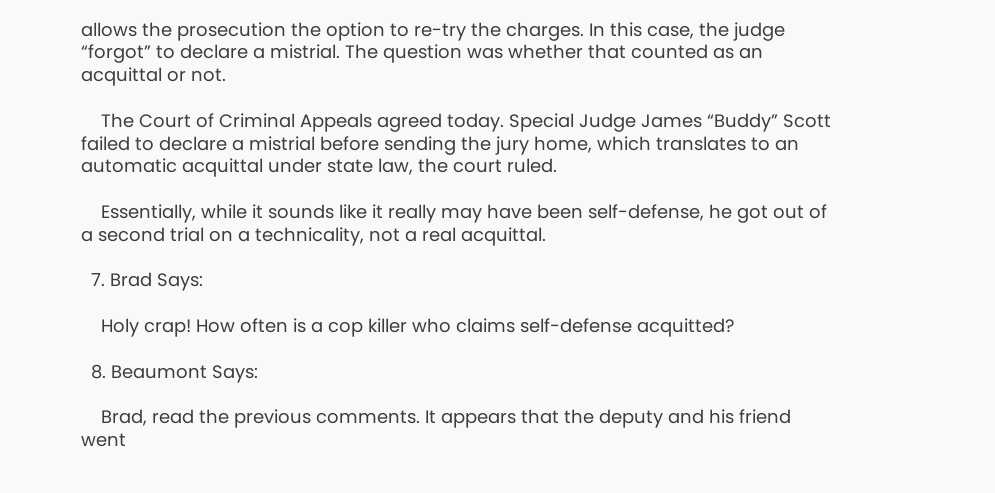allows the prosecution the option to re-try the charges. In this case, the judge “forgot” to declare a mistrial. The question was whether that counted as an acquittal or not.

    The Court of Criminal Appeals agreed today. Special Judge James “Buddy” Scott failed to declare a mistrial before sending the jury home, which translates to an automatic acquittal under state law, the court ruled.

    Essentially, while it sounds like it really may have been self-defense, he got out of a second trial on a technicality, not a real acquittal.

  7. Brad Says:

    Holy crap! How often is a cop killer who claims self-defense acquitted?

  8. Beaumont Says:

    Brad, read the previous comments. It appears that the deputy and his friend went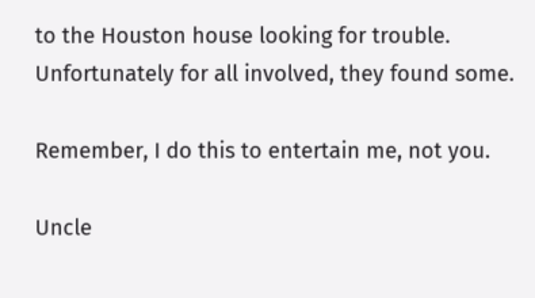to the Houston house looking for trouble. Unfortunately for all involved, they found some.

Remember, I do this to entertain me, not you.

Uncle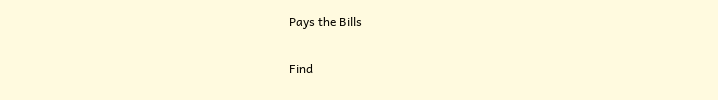Pays the Bills

Find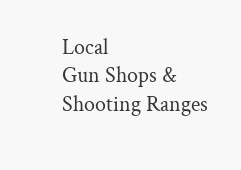Local
Gun Shops & Shooting Ranges